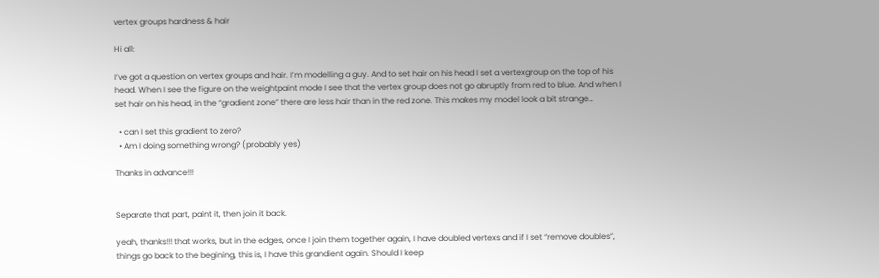vertex groups hardness & hair

Hi all:

I’ve got a question on vertex groups and hair. I’m modelling a guy. And to set hair on his head I set a vertexgroup on the top of his head. When I see the figure on the weightpaint mode I see that the vertex group does not go abruptly from red to blue. And when I set hair on his head, in the “gradient zone” there are less hair than in the red zone. This makes my model look a bit strange…

  • can I set this gradient to zero?
  • Am I doing something wrong? (probably yes)

Thanks in advance!!!


Separate that part, paint it, then join it back.

yeah, thanks!!! that works, but in the edges, once I join them together again, I have doubled vertexs and if I set “remove doubles”, things go back to the begining, this is, I have this grandient again. Should I keep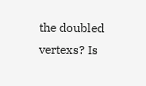the doubled vertexs? Is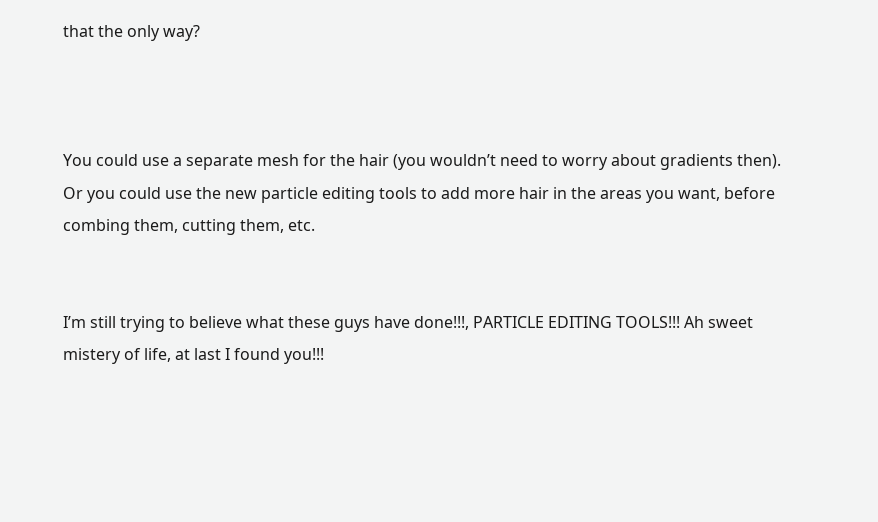that the only way?



You could use a separate mesh for the hair (you wouldn’t need to worry about gradients then). Or you could use the new particle editing tools to add more hair in the areas you want, before combing them, cutting them, etc.


I’m still trying to believe what these guys have done!!!, PARTICLE EDITING TOOLS!!! Ah sweet mistery of life, at last I found you!!!